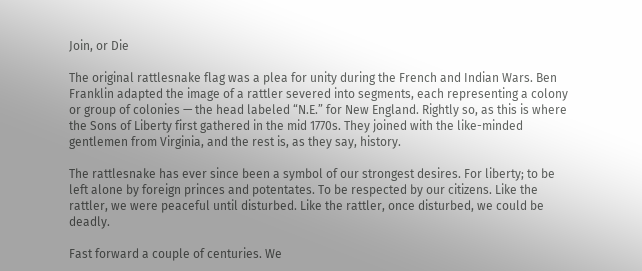Join, or Die

The original rattlesnake flag was a plea for unity during the French and Indian Wars. Ben Franklin adapted the image of a rattler severed into segments, each representing a colony or group of colonies — the head labeled “N.E.” for New England. Rightly so, as this is where the Sons of Liberty first gathered in the mid 1770s. They joined with the like-minded gentlemen from Virginia, and the rest is, as they say, history.

The rattlesnake has ever since been a symbol of our strongest desires. For liberty; to be left alone by foreign princes and potentates. To be respected by our citizens. Like the rattler, we were peaceful until disturbed. Like the rattler, once disturbed, we could be deadly.

Fast forward a couple of centuries. We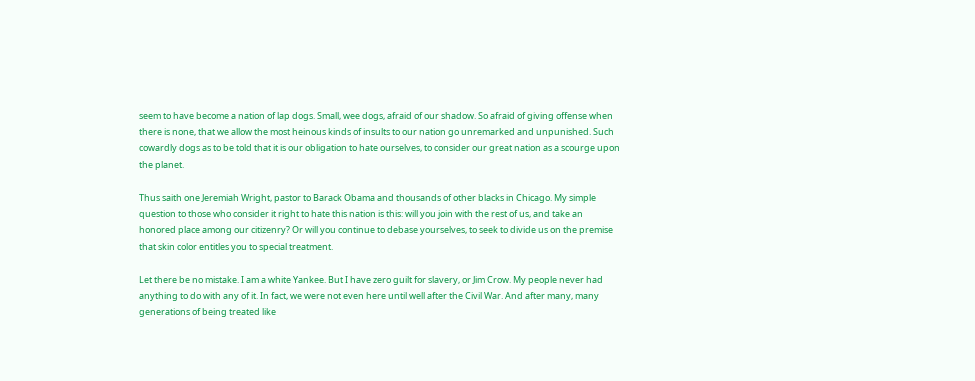seem to have become a nation of lap dogs. Small, wee dogs, afraid of our shadow. So afraid of giving offense when there is none, that we allow the most heinous kinds of insults to our nation go unremarked and unpunished. Such cowardly dogs as to be told that it is our obligation to hate ourselves, to consider our great nation as a scourge upon the planet.

Thus saith one Jeremiah Wright, pastor to Barack Obama and thousands of other blacks in Chicago. My simple question to those who consider it right to hate this nation is this: will you join with the rest of us, and take an honored place among our citizenry? Or will you continue to debase yourselves, to seek to divide us on the premise that skin color entitles you to special treatment.

Let there be no mistake. I am a white Yankee. But I have zero guilt for slavery, or Jim Crow. My people never had anything to do with any of it. In fact, we were not even here until well after the Civil War. And after many, many generations of being treated like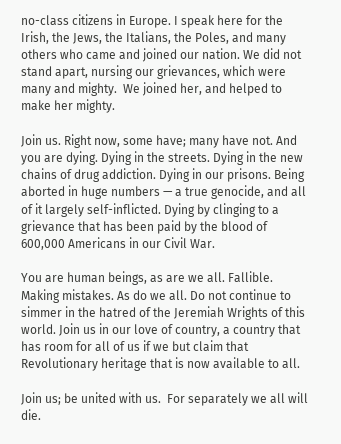no-class citizens in Europe. I speak here for the Irish, the Jews, the Italians, the Poles, and many others who came and joined our nation. We did not stand apart, nursing our grievances, which were many and mighty.  We joined her, and helped to make her mighty.

Join us. Right now, some have; many have not. And you are dying. Dying in the streets. Dying in the new chains of drug addiction. Dying in our prisons. Being aborted in huge numbers — a true genocide, and all of it largely self-inflicted. Dying by clinging to a grievance that has been paid by the blood of 600,000 Americans in our Civil War.

You are human beings, as are we all. Fallible. Making mistakes. As do we all. Do not continue to simmer in the hatred of the Jeremiah Wrights of this world. Join us in our love of country, a country that has room for all of us if we but claim that Revolutionary heritage that is now available to all.

Join us; be united with us.  For separately we all will die.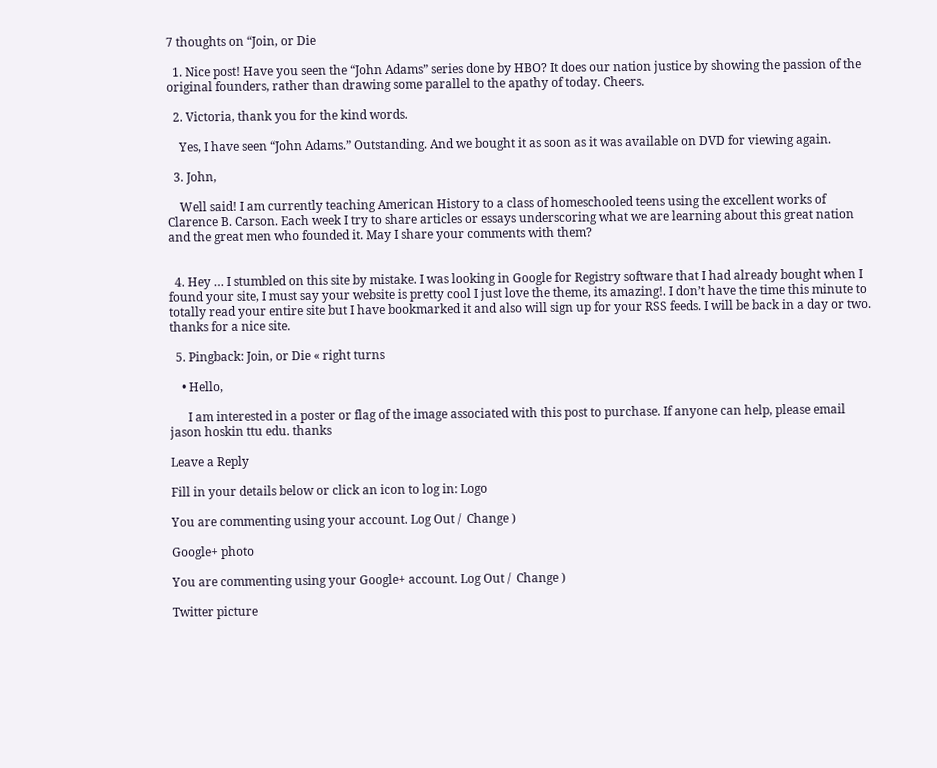7 thoughts on “Join, or Die

  1. Nice post! Have you seen the “John Adams” series done by HBO? It does our nation justice by showing the passion of the original founders, rather than drawing some parallel to the apathy of today. Cheers.

  2. Victoria, thank you for the kind words.

    Yes, I have seen “John Adams.” Outstanding. And we bought it as soon as it was available on DVD for viewing again.

  3. John,

    Well said! I am currently teaching American History to a class of homeschooled teens using the excellent works of Clarence B. Carson. Each week I try to share articles or essays underscoring what we are learning about this great nation and the great men who founded it. May I share your comments with them?


  4. Hey … I stumbled on this site by mistake. I was looking in Google for Registry software that I had already bought when I found your site, I must say your website is pretty cool I just love the theme, its amazing!. I don’t have the time this minute to totally read your entire site but I have bookmarked it and also will sign up for your RSS feeds. I will be back in a day or two. thanks for a nice site.

  5. Pingback: Join, or Die « right turns

    • Hello,

      I am interested in a poster or flag of the image associated with this post to purchase. If anyone can help, please email jason hoskin ttu edu. thanks

Leave a Reply

Fill in your details below or click an icon to log in: Logo

You are commenting using your account. Log Out /  Change )

Google+ photo

You are commenting using your Google+ account. Log Out /  Change )

Twitter picture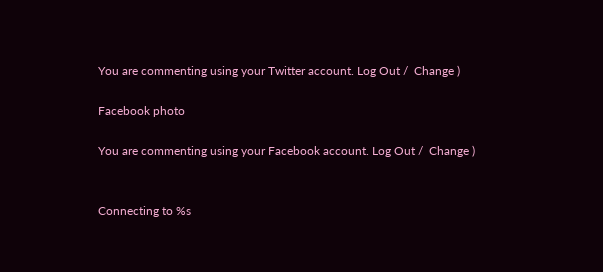You are commenting using your Twitter account. Log Out /  Change )

Facebook photo

You are commenting using your Facebook account. Log Out /  Change )


Connecting to %s